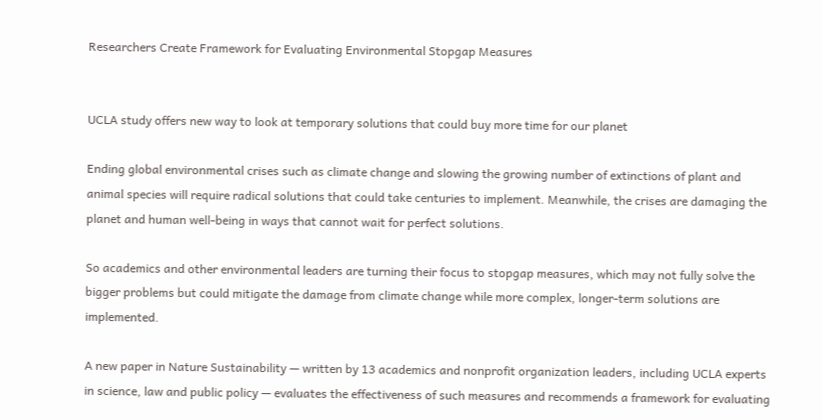Researchers Create Framework for Evaluating Environmental Stopgap Measures


UCLA study offers new way to look at temporary solutions that could buy more time for our planet

Ending global environmental crises such as climate change and slowing the growing number of extinctions of plant and animal species will require radical solutions that could take centuries to implement. Meanwhile, the crises are damaging the planet and human well-being in ways that cannot wait for perfect solutions.

So academics and other environmental leaders are turning their focus to stopgap measures, which may not fully solve the bigger problems but could mitigate the damage from climate change while more complex, longer-term solutions are implemented.

A new paper in Nature Sustainability — written by 13 academics and nonprofit organization leaders, including UCLA experts in science, law and public policy — evaluates the effectiveness of such measures and recommends a framework for evaluating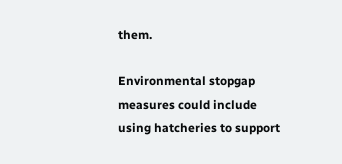them.

Environmental stopgap measures could include using hatcheries to support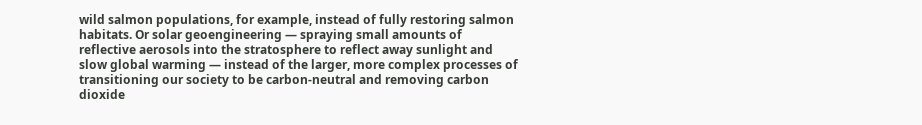wild salmon populations, for example, instead of fully restoring salmon habitats. Or solar geoengineering — spraying small amounts of reflective aerosols into the stratosphere to reflect away sunlight and slow global warming — instead of the larger, more complex processes of transitioning our society to be carbon-neutral and removing carbon dioxide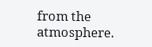from the atmosphere.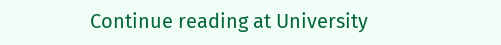Continue reading at University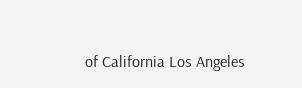of California Los Angeles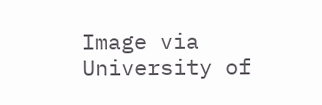Image via University of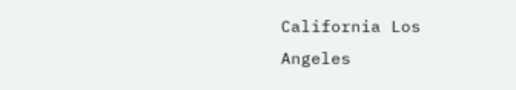California Los Angeles